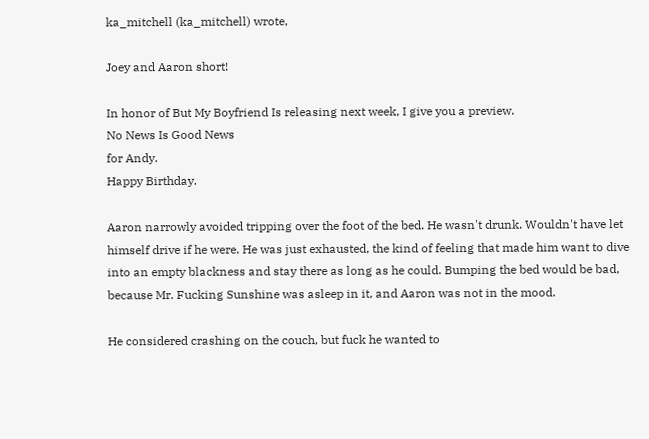ka_mitchell (ka_mitchell) wrote,

Joey and Aaron short!

In honor of But My Boyfriend Is releasing next week, I give you a preview.
No News Is Good News
for Andy.
Happy Birthday.

Aaron narrowly avoided tripping over the foot of the bed. He wasn't drunk. Wouldn't have let himself drive if he were. He was just exhausted, the kind of feeling that made him want to dive into an empty blackness and stay there as long as he could. Bumping the bed would be bad, because Mr. Fucking Sunshine was asleep in it, and Aaron was not in the mood.

He considered crashing on the couch, but fuck he wanted to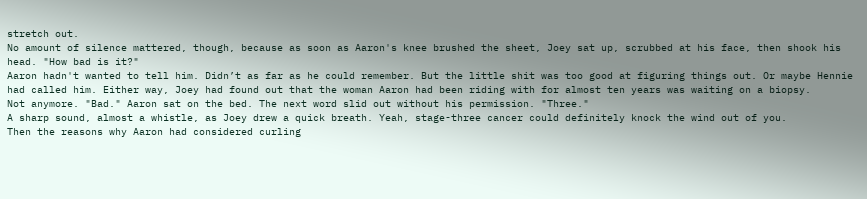stretch out.
No amount of silence mattered, though, because as soon as Aaron's knee brushed the sheet, Joey sat up, scrubbed at his face, then shook his head. "How bad is it?"
Aaron hadn't wanted to tell him. Didn’t as far as he could remember. But the little shit was too good at figuring things out. Or maybe Hennie had called him. Either way, Joey had found out that the woman Aaron had been riding with for almost ten years was waiting on a biopsy.
Not anymore. "Bad." Aaron sat on the bed. The next word slid out without his permission. "Three."
A sharp sound, almost a whistle, as Joey drew a quick breath. Yeah, stage-three cancer could definitely knock the wind out of you.
Then the reasons why Aaron had considered curling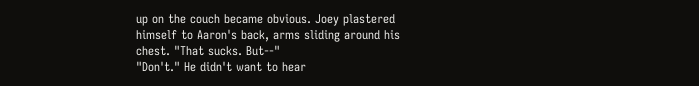up on the couch became obvious. Joey plastered himself to Aaron's back, arms sliding around his chest. "That sucks. But--"
"Don't." He didn't want to hear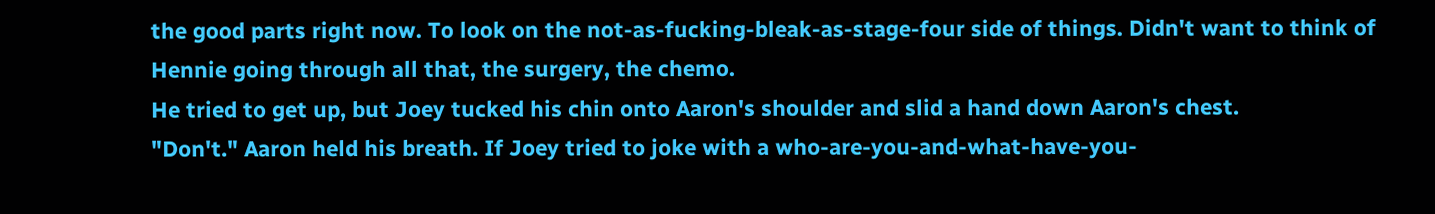the good parts right now. To look on the not-as-fucking-bleak-as-stage-four side of things. Didn't want to think of Hennie going through all that, the surgery, the chemo.
He tried to get up, but Joey tucked his chin onto Aaron's shoulder and slid a hand down Aaron's chest.
"Don't." Aaron held his breath. If Joey tried to joke with a who-are-you-and-what-have-you-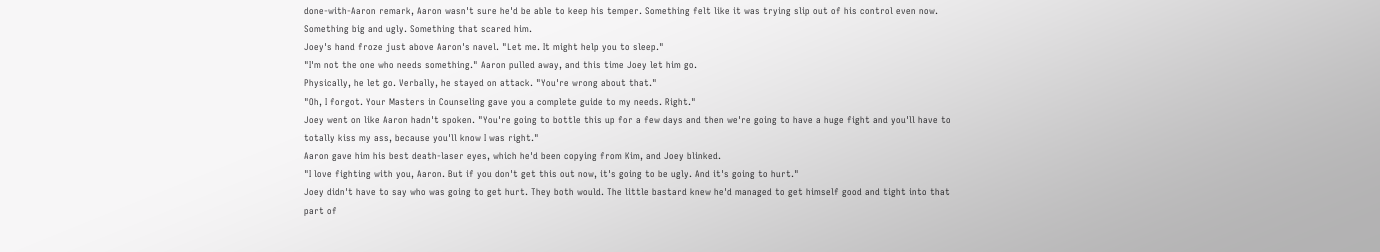done-with-Aaron remark, Aaron wasn't sure he'd be able to keep his temper. Something felt like it was trying slip out of his control even now. Something big and ugly. Something that scared him.
Joey's hand froze just above Aaron's navel. "Let me. It might help you to sleep."
"I'm not the one who needs something." Aaron pulled away, and this time Joey let him go.
Physically, he let go. Verbally, he stayed on attack. "You're wrong about that."
"Oh, I forgot. Your Masters in Counseling gave you a complete guide to my needs. Right."
Joey went on like Aaron hadn't spoken. "You're going to bottle this up for a few days and then we're going to have a huge fight and you'll have to totally kiss my ass, because you'll know I was right."
Aaron gave him his best death-laser eyes, which he'd been copying from Kim, and Joey blinked.
"I love fighting with you, Aaron. But if you don't get this out now, it's going to be ugly. And it's going to hurt."
Joey didn't have to say who was going to get hurt. They both would. The little bastard knew he'd managed to get himself good and tight into that part of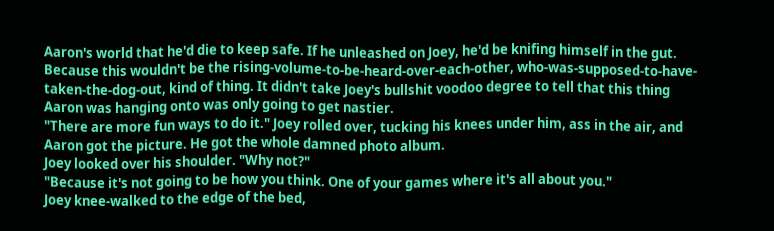Aaron's world that he'd die to keep safe. If he unleashed on Joey, he'd be knifing himself in the gut.
Because this wouldn't be the rising-volume-to-be-heard-over-each-other, who-was-supposed-to-have-taken-the-dog-out, kind of thing. It didn't take Joey's bullshit voodoo degree to tell that this thing Aaron was hanging onto was only going to get nastier.
"There are more fun ways to do it." Joey rolled over, tucking his knees under him, ass in the air, and Aaron got the picture. He got the whole damned photo album.
Joey looked over his shoulder. "Why not?"
"Because it's not going to be how you think. One of your games where it's all about you."
Joey knee-walked to the edge of the bed,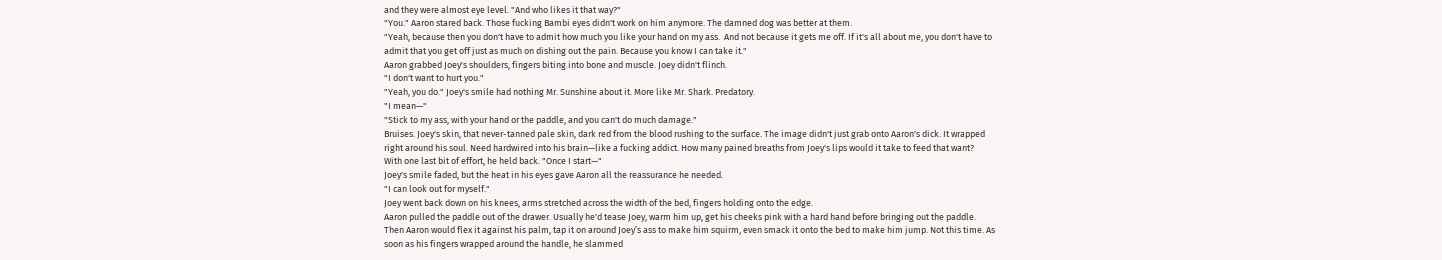and they were almost eye level. "And who likes it that way?"
"You." Aaron stared back. Those fucking Bambi eyes didn't work on him anymore. The damned dog was better at them.
"Yeah, because then you don't have to admit how much you like your hand on my ass.  And not because it gets me off. If it's all about me, you don't have to admit that you get off just as much on dishing out the pain. Because you know I can take it."
Aaron grabbed Joey's shoulders, fingers biting into bone and muscle. Joey didn't flinch.
"I don't want to hurt you."
"Yeah, you do." Joey's smile had nothing Mr. Sunshine about it. More like Mr. Shark. Predatory.
"I mean—"
"Stick to my ass, with your hand or the paddle, and you can't do much damage."
Bruises. Joey's skin, that never-tanned pale skin, dark red from the blood rushing to the surface. The image didn't just grab onto Aaron's dick. It wrapped right around his soul. Need hardwired into his brain—like a fucking addict. How many pained breaths from Joey's lips would it take to feed that want?
With one last bit of effort, he held back. "Once I start—"
Joey's smile faded, but the heat in his eyes gave Aaron all the reassurance he needed.
"I can look out for myself."
Joey went back down on his knees, arms stretched across the width of the bed, fingers holding onto the edge.
Aaron pulled the paddle out of the drawer. Usually he'd tease Joey, warm him up, get his cheeks pink with a hard hand before bringing out the paddle. Then Aaron would flex it against his palm, tap it on around Joey’s ass to make him squirm, even smack it onto the bed to make him jump. Not this time. As soon as his fingers wrapped around the handle, he slammed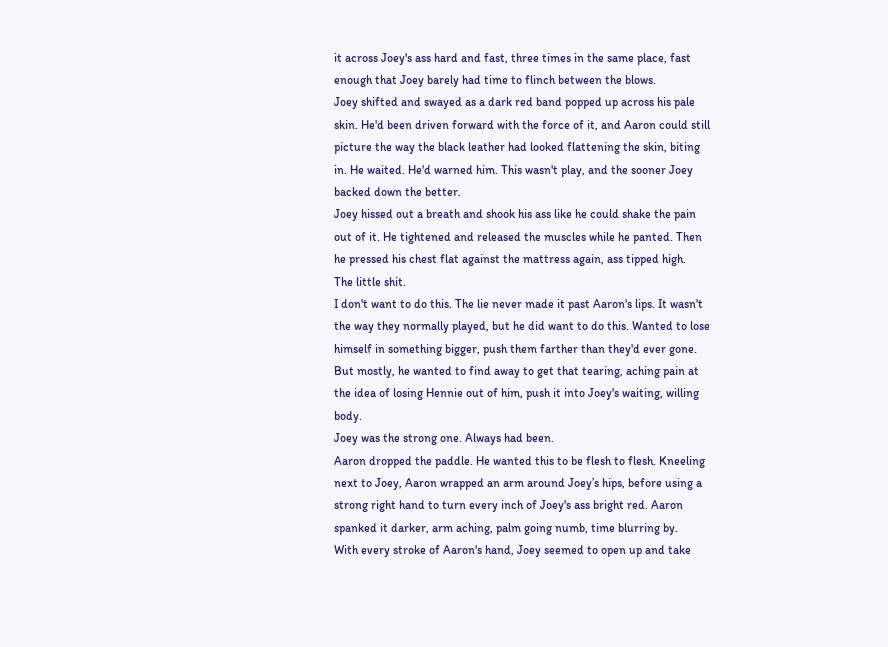it across Joey's ass hard and fast, three times in the same place, fast enough that Joey barely had time to flinch between the blows.
Joey shifted and swayed as a dark red band popped up across his pale skin. He'd been driven forward with the force of it, and Aaron could still picture the way the black leather had looked flattening the skin, biting in. He waited. He'd warned him. This wasn't play, and the sooner Joey backed down the better.
Joey hissed out a breath and shook his ass like he could shake the pain out of it. He tightened and released the muscles while he panted. Then he pressed his chest flat against the mattress again, ass tipped high.
The little shit.
I don't want to do this. The lie never made it past Aaron's lips. It wasn't the way they normally played, but he did want to do this. Wanted to lose himself in something bigger, push them farther than they'd ever gone. But mostly, he wanted to find away to get that tearing, aching pain at the idea of losing Hennie out of him, push it into Joey's waiting, willing body.
Joey was the strong one. Always had been.
Aaron dropped the paddle. He wanted this to be flesh to flesh. Kneeling next to Joey, Aaron wrapped an arm around Joey’s hips, before using a strong right hand to turn every inch of Joey's ass bright red. Aaron spanked it darker, arm aching, palm going numb, time blurring by.
With every stroke of Aaron's hand, Joey seemed to open up and take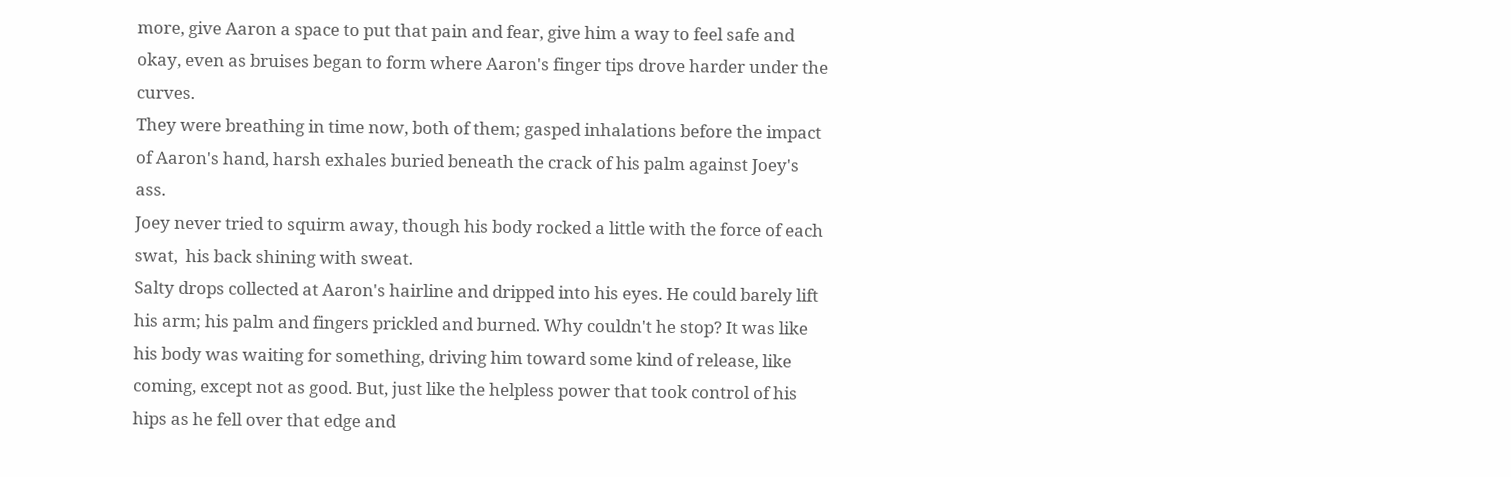more, give Aaron a space to put that pain and fear, give him a way to feel safe and okay, even as bruises began to form where Aaron's finger tips drove harder under the curves.
They were breathing in time now, both of them; gasped inhalations before the impact of Aaron's hand, harsh exhales buried beneath the crack of his palm against Joey's ass.
Joey never tried to squirm away, though his body rocked a little with the force of each swat,  his back shining with sweat.
Salty drops collected at Aaron's hairline and dripped into his eyes. He could barely lift his arm; his palm and fingers prickled and burned. Why couldn't he stop? It was like his body was waiting for something, driving him toward some kind of release, like coming, except not as good. But, just like the helpless power that took control of his hips as he fell over that edge and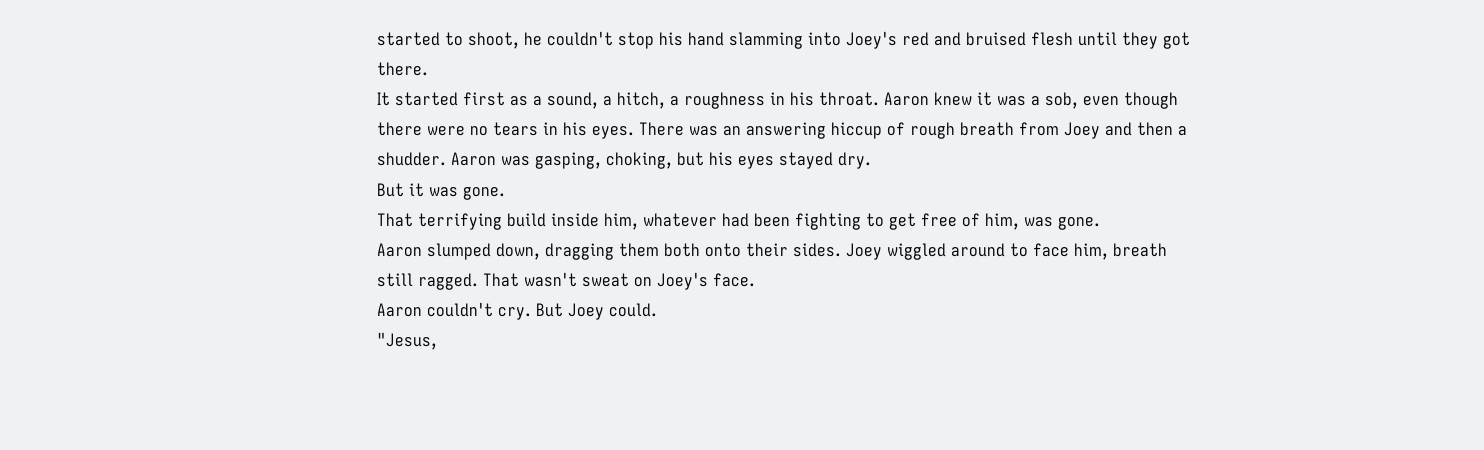started to shoot, he couldn't stop his hand slamming into Joey's red and bruised flesh until they got there.
It started first as a sound, a hitch, a roughness in his throat. Aaron knew it was a sob, even though there were no tears in his eyes. There was an answering hiccup of rough breath from Joey and then a shudder. Aaron was gasping, choking, but his eyes stayed dry.
But it was gone.
That terrifying build inside him, whatever had been fighting to get free of him, was gone.
Aaron slumped down, dragging them both onto their sides. Joey wiggled around to face him, breath still ragged. That wasn't sweat on Joey's face.
Aaron couldn't cry. But Joey could.
"Jesus,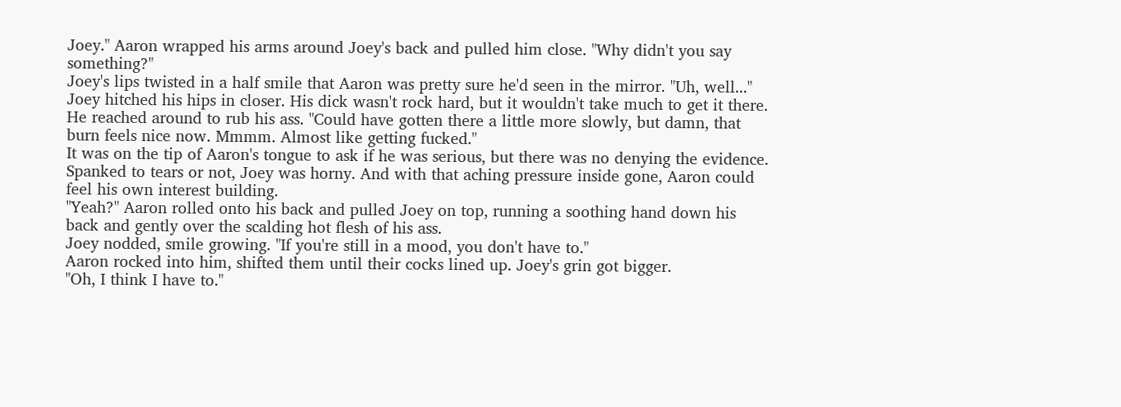Joey." Aaron wrapped his arms around Joey's back and pulled him close. "Why didn't you say something?"
Joey's lips twisted in a half smile that Aaron was pretty sure he'd seen in the mirror. "Uh, well..." Joey hitched his hips in closer. His dick wasn't rock hard, but it wouldn't take much to get it there. He reached around to rub his ass. "Could have gotten there a little more slowly, but damn, that burn feels nice now. Mmmm. Almost like getting fucked."
It was on the tip of Aaron's tongue to ask if he was serious, but there was no denying the evidence. Spanked to tears or not, Joey was horny. And with that aching pressure inside gone, Aaron could feel his own interest building.
"Yeah?" Aaron rolled onto his back and pulled Joey on top, running a soothing hand down his back and gently over the scalding hot flesh of his ass.
Joey nodded, smile growing. "If you're still in a mood, you don't have to."
Aaron rocked into him, shifted them until their cocks lined up. Joey's grin got bigger.
"Oh, I think I have to."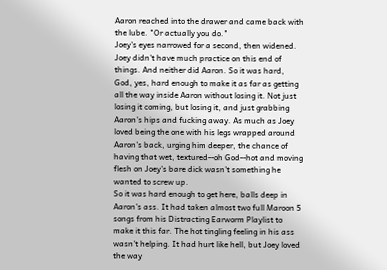Aaron reached into the drawer and came back with the lube. "Or actually you do."
Joey's eyes narrowed for a second, then widened.
Joey didn't have much practice on this end of things. And neither did Aaron. So it was hard, God, yes, hard enough to make it as far as getting all the way inside Aaron without losing it. Not just losing it coming, but losing it, and just grabbing Aaron's hips and fucking away. As much as Joey loved being the one with his legs wrapped around Aaron's back, urging him deeper, the chance of having that wet, textured--oh God--hot and moving flesh on Joey's bare dick wasn't something he wanted to screw up.
So it was hard enough to get here, balls deep in Aaron's ass. It had taken almost two full Maroon 5 songs from his Distracting Earworm Playlist to make it this far. The hot tingling feeling in his ass wasn't helping. It had hurt like hell, but Joey loved the way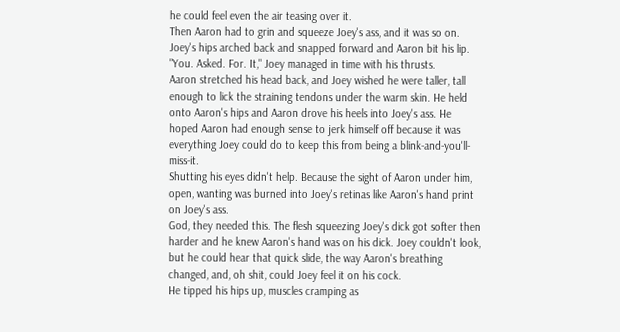he could feel even the air teasing over it.
Then Aaron had to grin and squeeze Joey's ass, and it was so on.
Joey's hips arched back and snapped forward and Aaron bit his lip. "You. Asked. For. It," Joey managed in time with his thrusts.
Aaron stretched his head back, and Joey wished he were taller, tall enough to lick the straining tendons under the warm skin. He held onto Aaron's hips and Aaron drove his heels into Joey's ass. He hoped Aaron had enough sense to jerk himself off because it was everything Joey could do to keep this from being a blink-and-you'll-miss-it.
Shutting his eyes didn't help. Because the sight of Aaron under him, open, wanting was burned into Joey's retinas like Aaron's hand print on Joey's ass.
God, they needed this. The flesh squeezing Joey's dick got softer then harder and he knew Aaron's hand was on his dick. Joey couldn't look, but he could hear that quick slide, the way Aaron's breathing changed, and, oh shit, could Joey feel it on his cock.
He tipped his hips up, muscles cramping as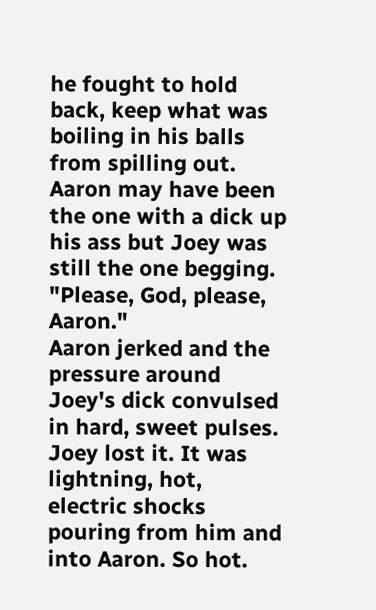he fought to hold back, keep what was boiling in his balls from spilling out. Aaron may have been the one with a dick up his ass but Joey was still the one begging.
"Please, God, please, Aaron."
Aaron jerked and the pressure around Joey's dick convulsed in hard, sweet pulses. Joey lost it. It was lightning, hot, electric shocks pouring from him and into Aaron. So hot.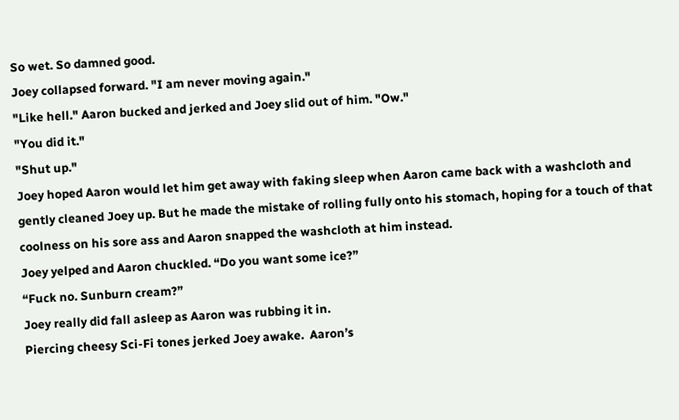So wet. So damned good.
Joey collapsed forward. "I am never moving again."
"Like hell." Aaron bucked and jerked and Joey slid out of him. "Ow."
"You did it."
"Shut up."
Joey hoped Aaron would let him get away with faking sleep when Aaron came back with a washcloth and gently cleaned Joey up. But he made the mistake of rolling fully onto his stomach, hoping for a touch of that coolness on his sore ass and Aaron snapped the washcloth at him instead.
Joey yelped and Aaron chuckled. “Do you want some ice?”
“Fuck no. Sunburn cream?”
Joey really did fall asleep as Aaron was rubbing it in.
Piercing cheesy Sci-Fi tones jerked Joey awake.  Aaron’s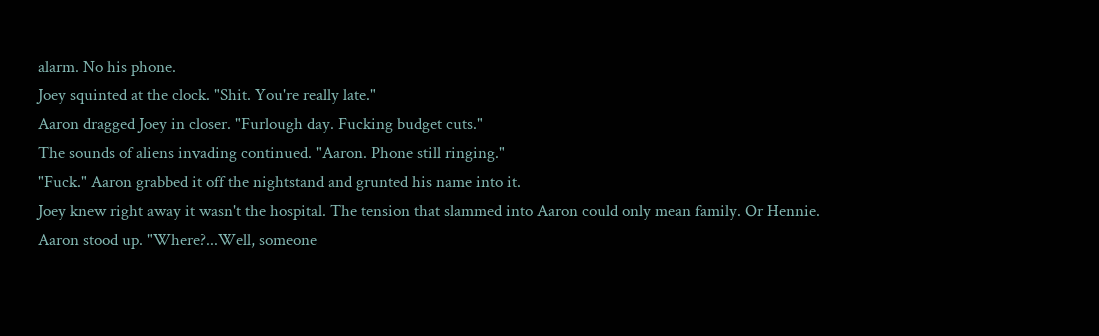alarm. No his phone.
Joey squinted at the clock. "Shit. You're really late."
Aaron dragged Joey in closer. "Furlough day. Fucking budget cuts."
The sounds of aliens invading continued. "Aaron. Phone still ringing."
"Fuck." Aaron grabbed it off the nightstand and grunted his name into it.
Joey knew right away it wasn't the hospital. The tension that slammed into Aaron could only mean family. Or Hennie.
Aaron stood up. "Where?...Well, someone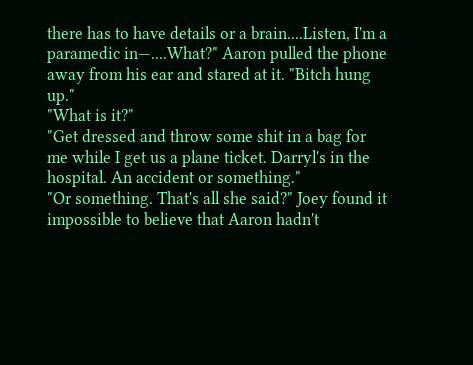there has to have details or a brain....Listen, I'm a paramedic in—....What?" Aaron pulled the phone away from his ear and stared at it. "Bitch hung up."
"What is it?"
"Get dressed and throw some shit in a bag for me while I get us a plane ticket. Darryl's in the hospital. An accident or something."
"Or something. That's all she said?" Joey found it impossible to believe that Aaron hadn't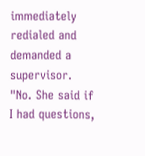immediately redialed and demanded a supervisor.
"No. She said if I had questions,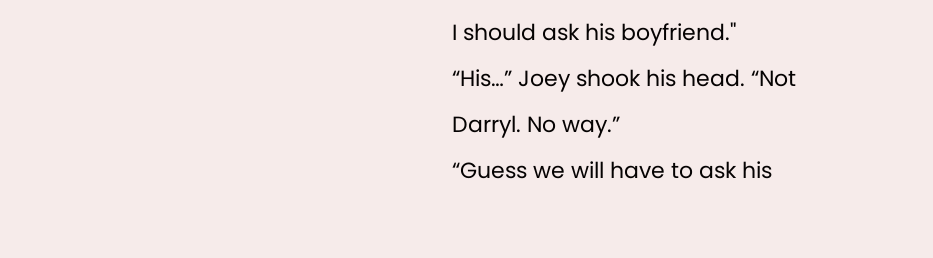I should ask his boyfriend."
“His…” Joey shook his head. “Not Darryl. No way.”
“Guess we will have to ask his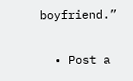boyfriend.”

  • Post a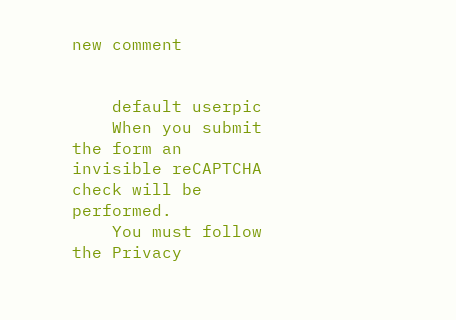new comment


    default userpic
    When you submit the form an invisible reCAPTCHA check will be performed.
    You must follow the Privacy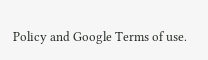Policy and Google Terms of use.